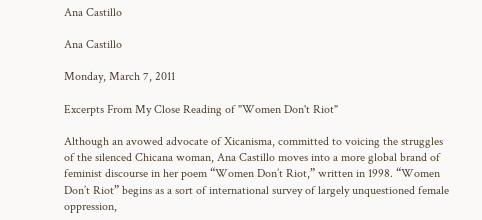Ana Castillo

Ana Castillo

Monday, March 7, 2011

Excerpts From My Close Reading of "Women Don't Riot"

Although an avowed advocate of Xicanisma, committed to voicing the struggles of the silenced Chicana woman, Ana Castillo moves into a more global brand of feminist discourse in her poem “Women Don’t Riot,” written in 1998. “Women Don’t Riot” begins as a sort of international survey of largely unquestioned female oppression,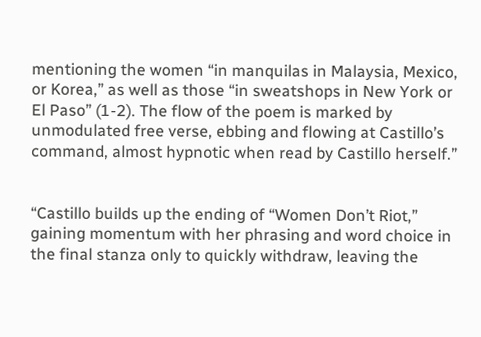mentioning the women “in manquilas in Malaysia, Mexico, or Korea,” as well as those “in sweatshops in New York or El Paso” (1-2). The flow of the poem is marked by unmodulated free verse, ebbing and flowing at Castillo’s command, almost hypnotic when read by Castillo herself.”


“Castillo builds up the ending of “Women Don’t Riot,” gaining momentum with her phrasing and word choice in the final stanza only to quickly withdraw, leaving the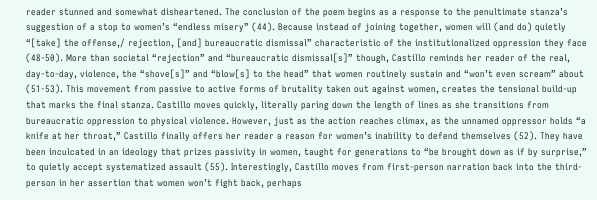reader stunned and somewhat disheartened. The conclusion of the poem begins as a response to the penultimate stanza’s suggestion of a stop to women’s “endless misery” (44). Because instead of joining together, women will (and do) quietly “[take] the offense,/ rejection, [and] bureaucratic dismissal” characteristic of the institutionalized oppression they face (48-50). More than societal “rejection” and “bureaucratic dismissal[s]” though, Castillo reminds her reader of the real, day-to-day, violence, the “shove[s]” and “blow[s] to the head” that women routinely sustain and “won’t even scream” about (51-53). This movement from passive to active forms of brutality taken out against women, creates the tensional build-up that marks the final stanza. Castillo moves quickly, literally paring down the length of lines as she transitions from bureaucratic oppression to physical violence. However, just as the action reaches climax, as the unnamed oppressor holds “a knife at her throat,” Castillo finally offers her reader a reason for women’s inability to defend themselves (52). They have been inculcated in an ideology that prizes passivity in women, taught for generations to “be brought down as if by surprise,” to quietly accept systematized assault (55). Interestingly, Castillo moves from first-person narration back into the third-person in her assertion that women won’t fight back, perhaps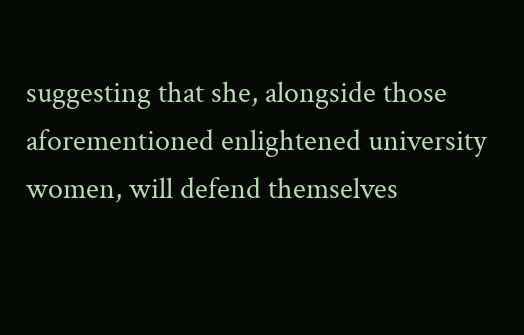suggesting that she, alongside those aforementioned enlightened university women, will defend themselves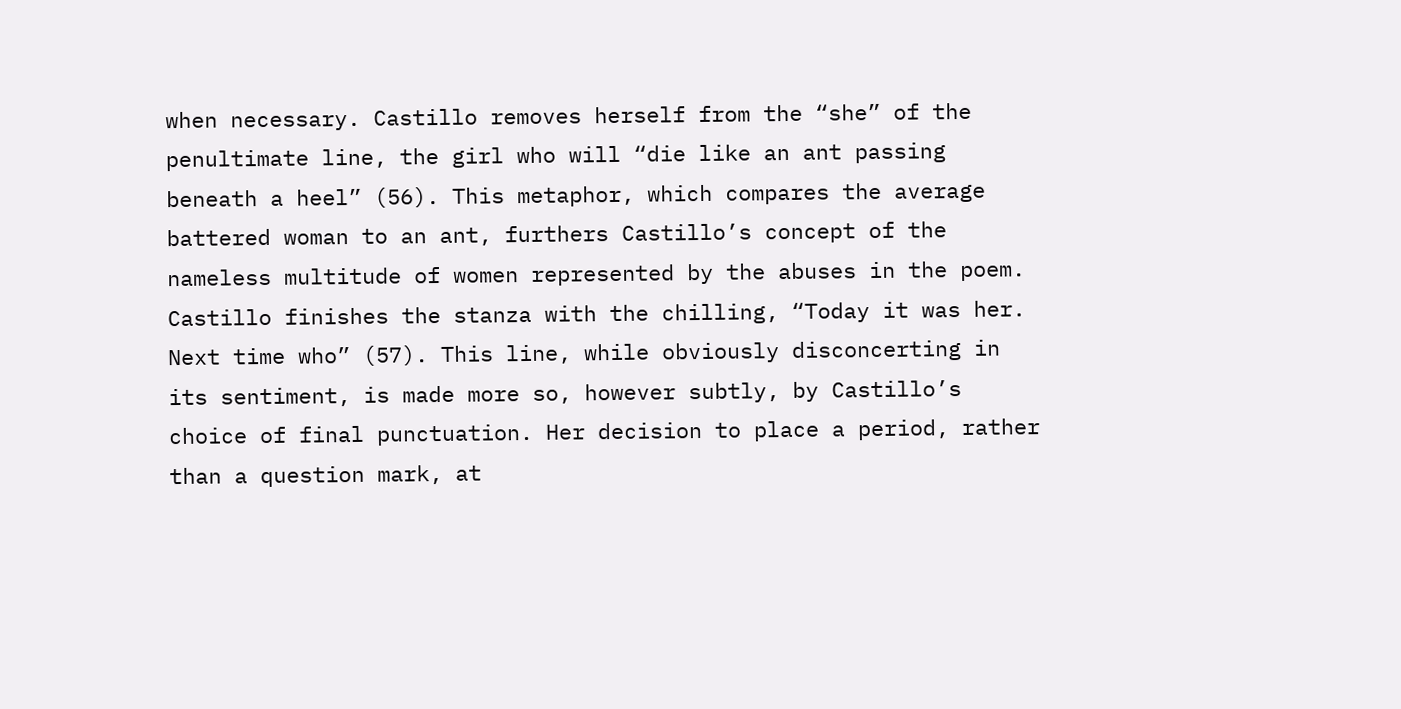when necessary. Castillo removes herself from the “she” of the penultimate line, the girl who will “die like an ant passing beneath a heel” (56). This metaphor, which compares the average battered woman to an ant, furthers Castillo’s concept of the nameless multitude of women represented by the abuses in the poem. Castillo finishes the stanza with the chilling, “Today it was her. Next time who” (57). This line, while obviously disconcerting in its sentiment, is made more so, however subtly, by Castillo’s choice of final punctuation. Her decision to place a period, rather than a question mark, at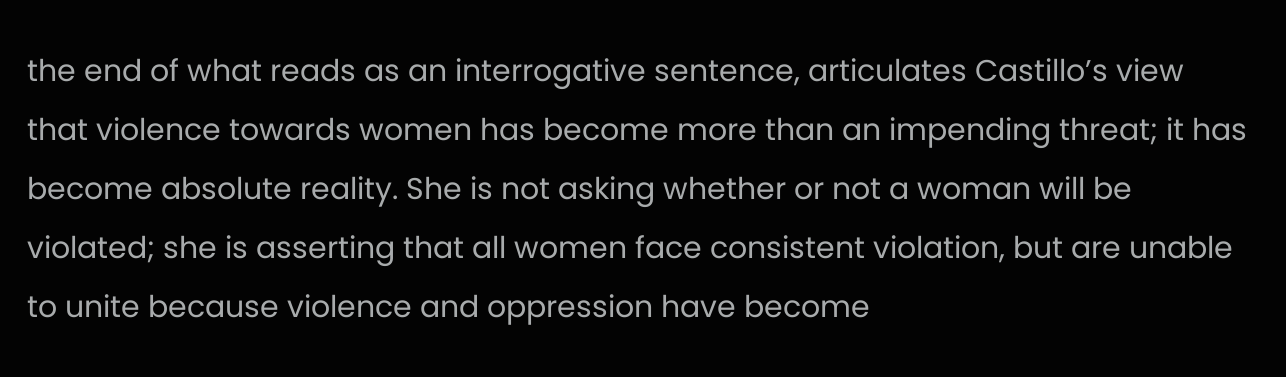the end of what reads as an interrogative sentence, articulates Castillo’s view that violence towards women has become more than an impending threat; it has become absolute reality. She is not asking whether or not a woman will be violated; she is asserting that all women face consistent violation, but are unable to unite because violence and oppression have become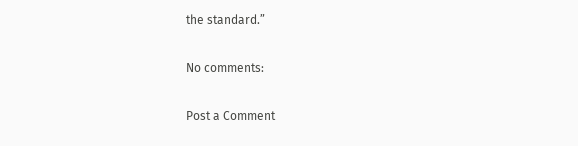the standard.”

No comments:

Post a Comment